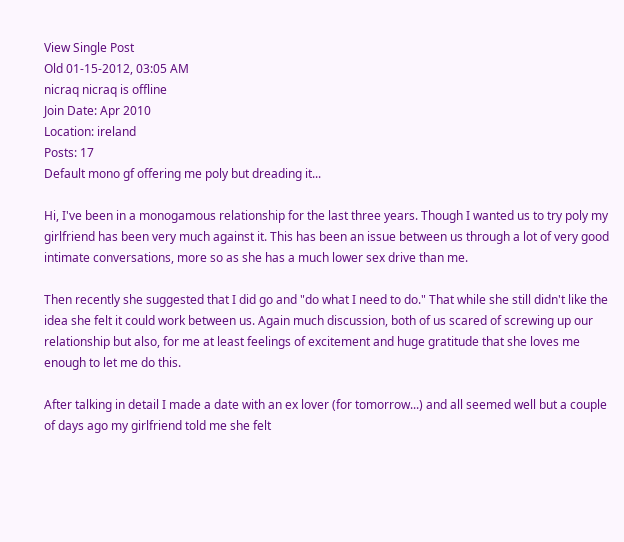View Single Post
Old 01-15-2012, 03:05 AM
nicraq nicraq is offline
Join Date: Apr 2010
Location: ireland
Posts: 17
Default mono gf offering me poly but dreading it...

Hi, I've been in a monogamous relationship for the last three years. Though I wanted us to try poly my girlfriend has been very much against it. This has been an issue between us through a lot of very good intimate conversations, more so as she has a much lower sex drive than me.

Then recently she suggested that I did go and "do what I need to do." That while she still didn't like the idea she felt it could work between us. Again much discussion, both of us scared of screwing up our relationship but also, for me at least feelings of excitement and huge gratitude that she loves me enough to let me do this.

After talking in detail I made a date with an ex lover (for tomorrow...) and all seemed well but a couple of days ago my girlfriend told me she felt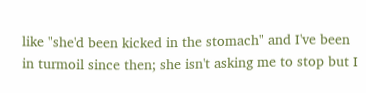like "she'd been kicked in the stomach" and I've been in turmoil since then; she isn't asking me to stop but I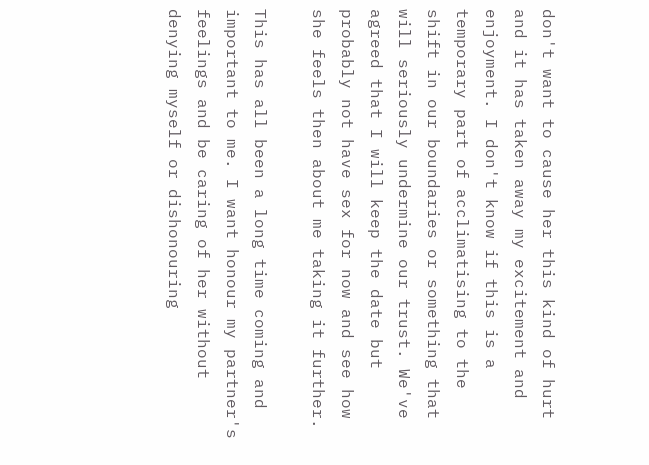don't want to cause her this kind of hurt and it has taken away my excitement and enjoyment. I don't know if this is a temporary part of acclimatising to the shift in our boundaries or something that will seriously undermine our trust. We've agreed that I will keep the date but probably not have sex for now and see how she feels then about me taking it further.

This has all been a long time coming and important to me. I want honour my partner's feelings and be caring of her without denying myself or dishonouring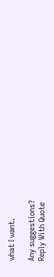what I want.

Any suggestions?
Reply With Quote